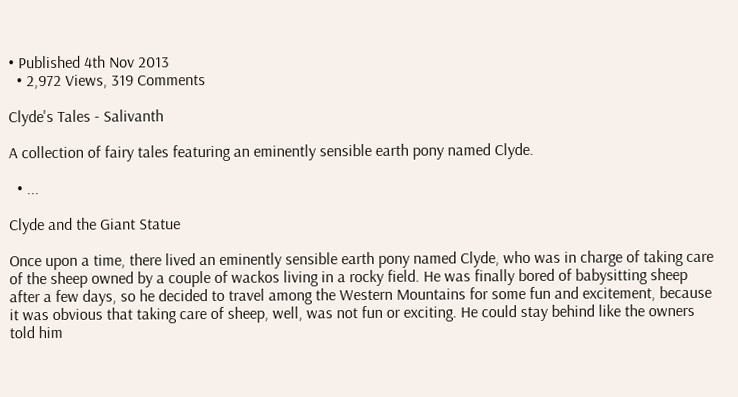• Published 4th Nov 2013
  • 2,972 Views, 319 Comments

Clyde's Tales - Salivanth

A collection of fairy tales featuring an eminently sensible earth pony named Clyde.

  • ...

Clyde and the Giant Statue

Once upon a time, there lived an eminently sensible earth pony named Clyde, who was in charge of taking care of the sheep owned by a couple of wackos living in a rocky field. He was finally bored of babysitting sheep after a few days, so he decided to travel among the Western Mountains for some fun and excitement, because it was obvious that taking care of sheep, well, was not fun or exciting. He could stay behind like the owners told him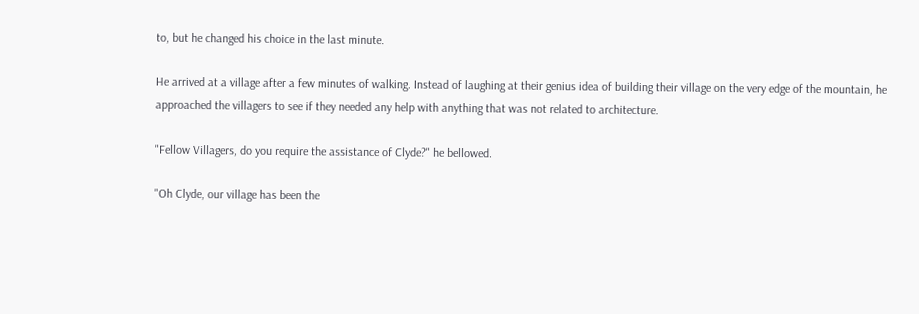to, but he changed his choice in the last minute.

He arrived at a village after a few minutes of walking. Instead of laughing at their genius idea of building their village on the very edge of the mountain, he approached the villagers to see if they needed any help with anything that was not related to architecture.

"Fellow Villagers, do you require the assistance of Clyde?" he bellowed.

"Oh Clyde, our village has been the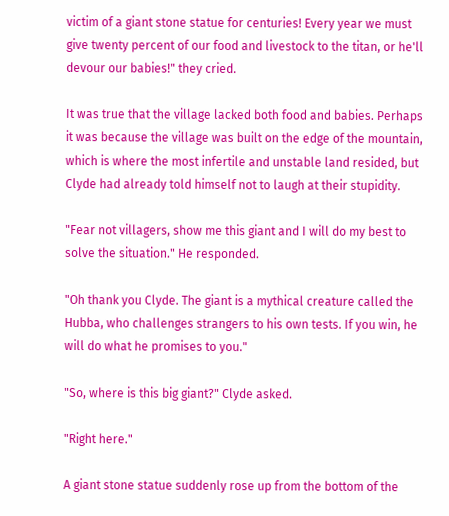victim of a giant stone statue for centuries! Every year we must give twenty percent of our food and livestock to the titan, or he'll devour our babies!" they cried.

It was true that the village lacked both food and babies. Perhaps it was because the village was built on the edge of the mountain, which is where the most infertile and unstable land resided, but Clyde had already told himself not to laugh at their stupidity.

"Fear not villagers, show me this giant and I will do my best to solve the situation." He responded.

"Oh thank you Clyde. The giant is a mythical creature called the Hubba, who challenges strangers to his own tests. If you win, he will do what he promises to you."

"So, where is this big giant?" Clyde asked.

"Right here."

A giant stone statue suddenly rose up from the bottom of the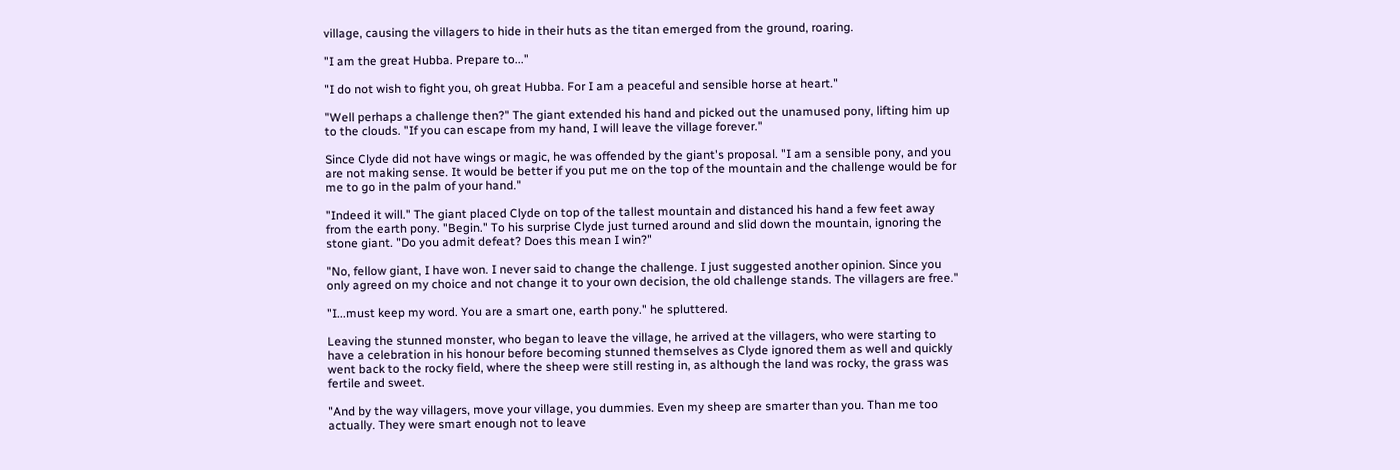village, causing the villagers to hide in their huts as the titan emerged from the ground, roaring.

"I am the great Hubba. Prepare to..."

"I do not wish to fight you, oh great Hubba. For I am a peaceful and sensible horse at heart."

"Well perhaps a challenge then?" The giant extended his hand and picked out the unamused pony, lifting him up to the clouds. "If you can escape from my hand, I will leave the village forever."

Since Clyde did not have wings or magic, he was offended by the giant's proposal. "I am a sensible pony, and you are not making sense. It would be better if you put me on the top of the mountain and the challenge would be for me to go in the palm of your hand."

"Indeed it will." The giant placed Clyde on top of the tallest mountain and distanced his hand a few feet away from the earth pony. "Begin." To his surprise Clyde just turned around and slid down the mountain, ignoring the stone giant. "Do you admit defeat? Does this mean I win?"

"No, fellow giant, I have won. I never said to change the challenge. I just suggested another opinion. Since you only agreed on my choice and not change it to your own decision, the old challenge stands. The villagers are free."

"I...must keep my word. You are a smart one, earth pony." he spluttered.

Leaving the stunned monster, who began to leave the village, he arrived at the villagers, who were starting to have a celebration in his honour before becoming stunned themselves as Clyde ignored them as well and quickly went back to the rocky field, where the sheep were still resting in, as although the land was rocky, the grass was fertile and sweet.

"And by the way villagers, move your village, you dummies. Even my sheep are smarter than you. Than me too actually. They were smart enough not to leave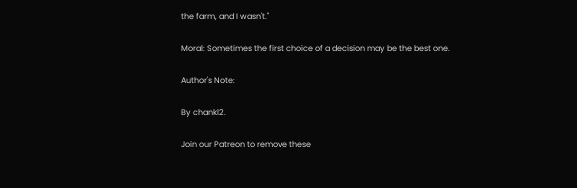the farm, and I wasn't."

Moral: Sometimes the first choice of a decision may be the best one.

Author's Note:

By chankl2.

Join our Patreon to remove these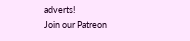adverts!
Join our Patreon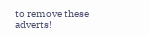to remove these adverts!